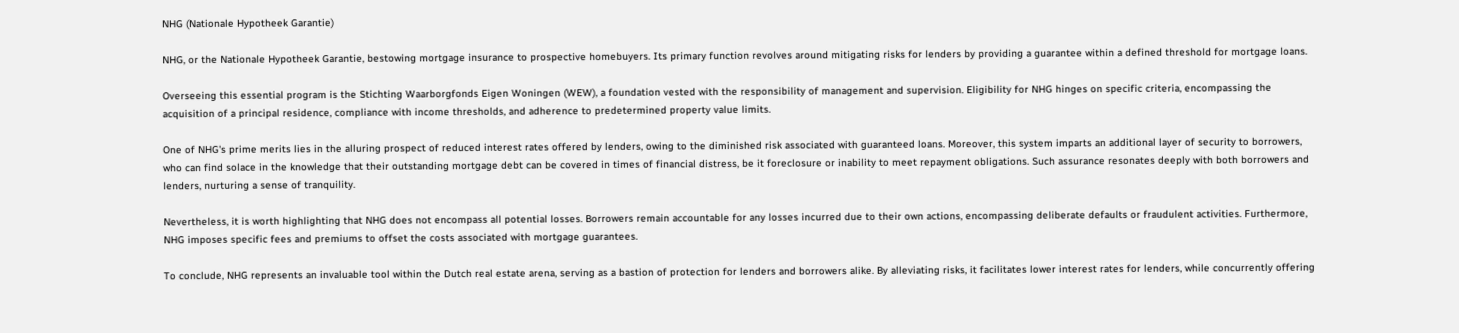NHG (Nationale Hypotheek Garantie)

NHG, or the Nationale Hypotheek Garantie, bestowing mortgage insurance to prospective homebuyers. Its primary function revolves around mitigating risks for lenders by providing a guarantee within a defined threshold for mortgage loans.

Overseeing this essential program is the Stichting Waarborgfonds Eigen Woningen (WEW), a foundation vested with the responsibility of management and supervision. Eligibility for NHG hinges on specific criteria, encompassing the acquisition of a principal residence, compliance with income thresholds, and adherence to predetermined property value limits.

One of NHG's prime merits lies in the alluring prospect of reduced interest rates offered by lenders, owing to the diminished risk associated with guaranteed loans. Moreover, this system imparts an additional layer of security to borrowers, who can find solace in the knowledge that their outstanding mortgage debt can be covered in times of financial distress, be it foreclosure or inability to meet repayment obligations. Such assurance resonates deeply with both borrowers and lenders, nurturing a sense of tranquility.

Nevertheless, it is worth highlighting that NHG does not encompass all potential losses. Borrowers remain accountable for any losses incurred due to their own actions, encompassing deliberate defaults or fraudulent activities. Furthermore, NHG imposes specific fees and premiums to offset the costs associated with mortgage guarantees.

To conclude, NHG represents an invaluable tool within the Dutch real estate arena, serving as a bastion of protection for lenders and borrowers alike. By alleviating risks, it facilitates lower interest rates for lenders, while concurrently offering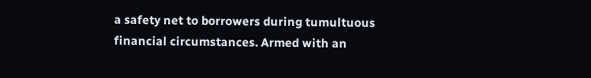a safety net to borrowers during tumultuous financial circumstances. Armed with an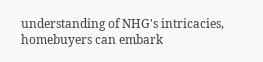understanding of NHG's intricacies, homebuyers can embark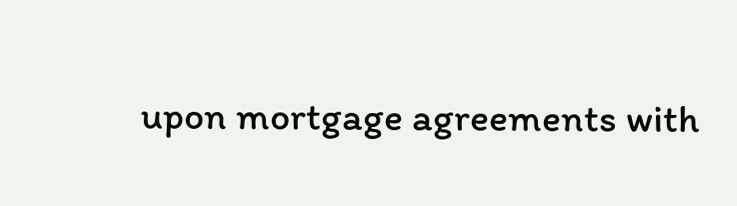upon mortgage agreements with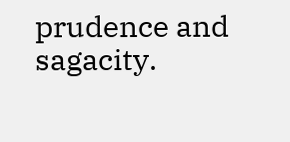prudence and sagacity.